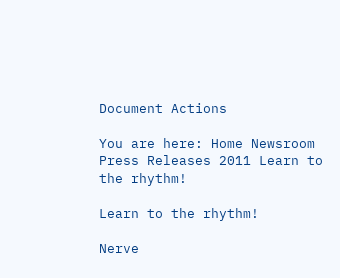Document Actions

You are here: Home Newsroom Press Releases 2011 Learn to the rhythm!

Learn to the rhythm!

Nerve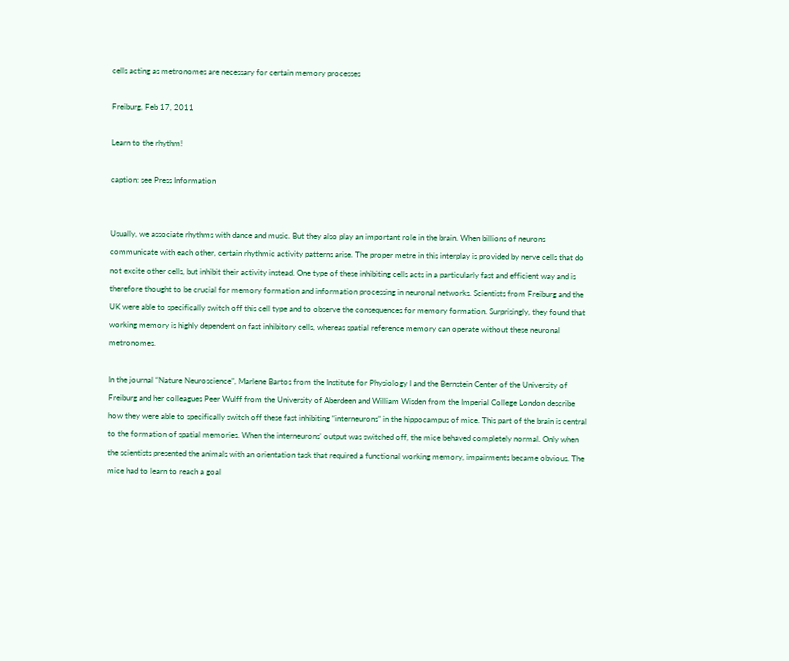cells acting as metronomes are necessary for certain memory processes

Freiburg, Feb 17, 2011

Learn to the rhythm!

caption: see Press Information


Usually, we associate rhythms with dance and music. But they also play an important role in the brain. When billions of neurons communicate with each other, certain rhythmic activity patterns arise. The proper metre in this interplay is provided by nerve cells that do not excite other cells, but inhibit their activity instead. One type of these inhibiting cells acts in a particularly fast and efficient way and is therefore thought to be crucial for memory formation and information processing in neuronal networks. Scientists from Freiburg and the UK were able to specifically switch off this cell type and to observe the consequences for memory formation. Surprisingly, they found that working memory is highly dependent on fast inhibitory cells, whereas spatial reference memory can operate without these neuronal metronomes.

In the journal “Nature Neuroscience”, Marlene Bartos from the Institute for Physiology I and the Bernstein Center of the University of Freiburg and her colleagues Peer Wulff from the University of Aberdeen and William Wisden from the Imperial College London describe how they were able to specifically switch off these fast inhibiting “interneurons” in the hippocampus of mice. This part of the brain is central to the formation of spatial memories. When the interneurons’ output was switched off, the mice behaved completely normal. Only when the scientists presented the animals with an orientation task that required a functional working memory, impairments became obvious. The mice had to learn to reach a goal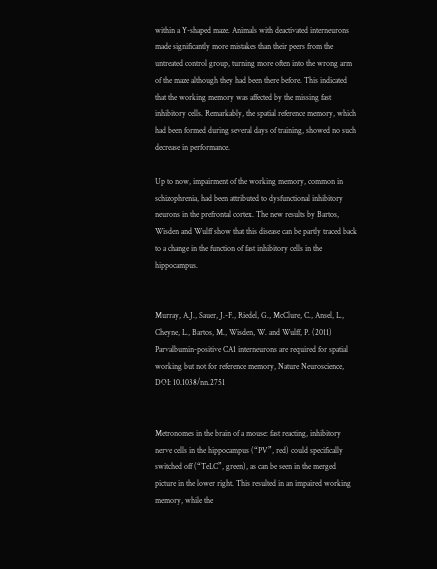within a Y-shaped maze. Animals with deactivated interneurons made significantly more mistakes than their peers from the untreated control group, turning more often into the wrong arm of the maze although they had been there before. This indicated that the working memory was affected by the missing fast inhibitory cells. Remarkably, the spatial reference memory, which had been formed during several days of training, showed no such decrease in performance.

Up to now, impairment of the working memory, common in schizophrenia, had been attributed to dysfunctional inhibitory neurons in the prefrontal cortex. The new results by Bartos, Wisden and Wulff show that this disease can be partly traced back to a change in the function of fast inhibitory cells in the hippocampus.


Murray, A.J., Sauer, J.-F., Riedel, G., McClure, C., Ansel, L., Cheyne, L., Bartos, M., Wisden, W. and Wulff, P. (2011) Parvalbumin-positive CA1 interneurons are required for spatial working but not for reference memory, Nature Neuroscience, DOI: 10.1038/nn.2751


Metronomes in the brain of a mouse: fast reacting, inhibitory nerve cells in the hippocampus (“PV”, red) could specifically switched off (“TeLC”, green), as can be seen in the merged picture in the lower right. This resulted in an impaired working memory, while the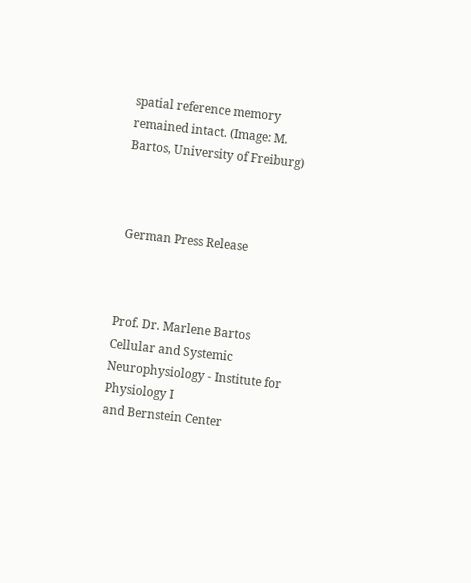spatial reference memory remained intact. (Image: M. Bartos, University of Freiburg)



 German Press Release



Prof. Dr. Marlene Bartos
Cellular and Systemic Neurophysiology - Institute for Physiology I
and Bernstein Center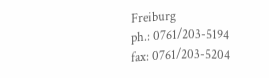Freiburg
ph.: 0761/203-5194
fax: 0761/203-5204